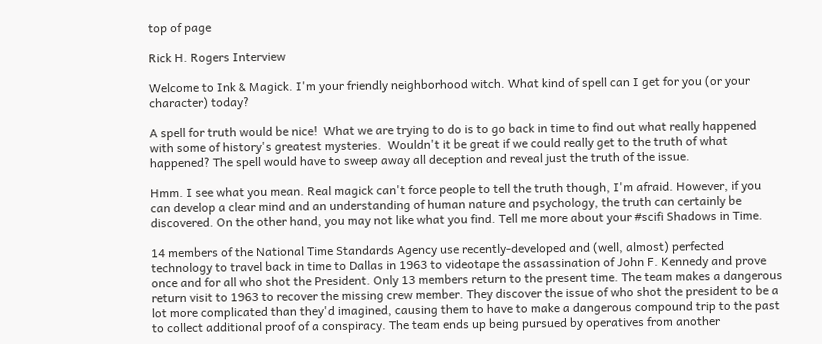top of page

Rick H. Rogers Interview

Welcome to Ink & Magick. I'm your friendly neighborhood witch. What kind of spell can I get for you (or your character) today?

A spell for truth would be nice!  What we are trying to do is to go back in time to find out what really happened with some of history's greatest mysteries.  Wouldn't it be great if we could really get to the truth of what happened? The spell would have to sweep away all deception and reveal just the truth of the issue.

Hmm. I see what you mean. Real magick can't force people to tell the truth though, I'm afraid. However, if you can develop a clear mind and an understanding of human nature and psychology, the truth can certainly be discovered. On the other hand, you may not like what you find. Tell me more about your #scifi Shadows in Time.

14 members of the National Time Standards Agency use recently-developed and (well, almost) perfected technology to travel back in time to Dallas in 1963 to videotape the assassination of John F. Kennedy and prove once and for all who shot the President. Only 13 members return to the present time. The team makes a dangerous return visit to 1963 to recover the missing crew member. They discover the issue of who shot the president to be a lot more complicated than they'd imagined, causing them to have to make a dangerous compound trip to the past to collect additional proof of a conspiracy. The team ends up being pursued by operatives from another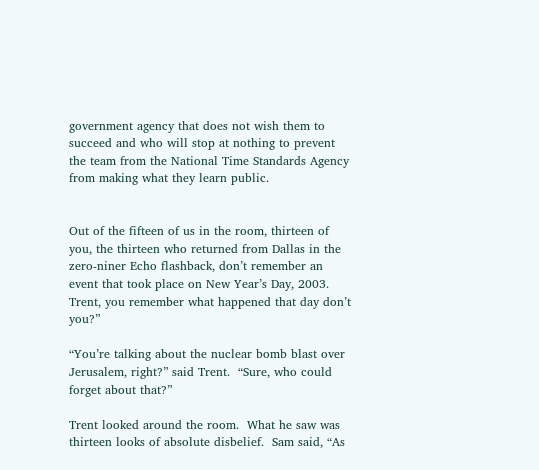government agency that does not wish them to succeed and who will stop at nothing to prevent the team from the National Time Standards Agency from making what they learn public.


Out of the fifteen of us in the room, thirteen of you, the thirteen who returned from Dallas in the zero-niner Echo flashback, don’t remember an event that took place on New Year’s Day, 2003.  Trent, you remember what happened that day don’t you?”

“You’re talking about the nuclear bomb blast over Jerusalem, right?” said Trent.  “Sure, who could forget about that?”

Trent looked around the room.  What he saw was thirteen looks of absolute disbelief.  Sam said, “As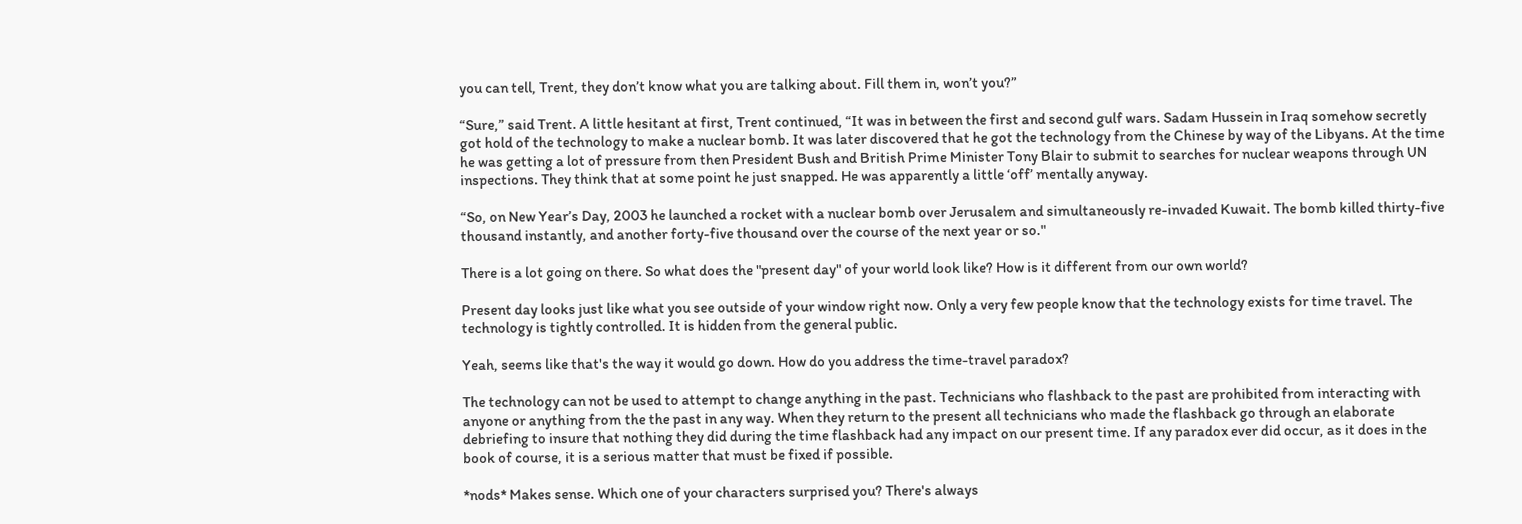you can tell, Trent, they don’t know what you are talking about. Fill them in, won’t you?”

“Sure,” said Trent. A little hesitant at first, Trent continued, “It was in between the first and second gulf wars. Sadam Hussein in Iraq somehow secretly got hold of the technology to make a nuclear bomb. It was later discovered that he got the technology from the Chinese by way of the Libyans. At the time he was getting a lot of pressure from then President Bush and British Prime Minister Tony Blair to submit to searches for nuclear weapons through UN inspections. They think that at some point he just snapped. He was apparently a little ‘off’ mentally anyway.

“So, on New Year’s Day, 2003 he launched a rocket with a nuclear bomb over Jerusalem and simultaneously re-invaded Kuwait. The bomb killed thirty-five thousand instantly, and another forty-five thousand over the course of the next year or so."

There is a lot going on there. So what does the "present day" of your world look like? How is it different from our own world?

Present day looks just like what you see outside of your window right now. Only a very few people know that the technology exists for time travel. The technology is tightly controlled. It is hidden from the general public.

Yeah, seems like that's the way it would go down. How do you address the time-travel paradox?

The technology can not be used to attempt to change anything in the past. Technicians who flashback to the past are prohibited from interacting with anyone or anything from the the past in any way. When they return to the present all technicians who made the flashback go through an elaborate debriefing to insure that nothing they did during the time flashback had any impact on our present time. If any paradox ever did occur, as it does in the book of course, it is a serious matter that must be fixed if possible.

*nods* Makes sense. Which one of your characters surprised you? There's always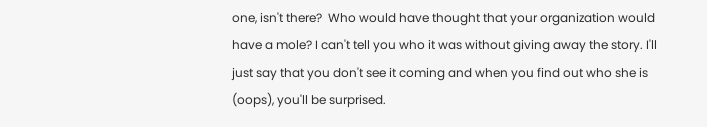one, isn't there?  Who would have thought that your organization would have a mole? I can't tell you who it was without giving away the story. I'll just say that you don't see it coming and when you find out who she is (oops), you'll be surprised.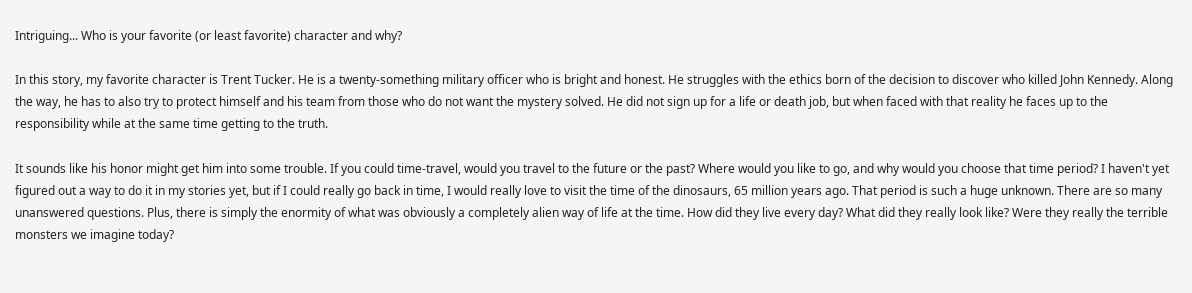Intriguing... Who is your favorite (or least favorite) character and why?

In this story, my favorite character is Trent Tucker. He is a twenty-something military officer who is bright and honest. He struggles with the ethics born of the decision to discover who killed John Kennedy. Along the way, he has to also try to protect himself and his team from those who do not want the mystery solved. He did not sign up for a life or death job, but when faced with that reality he faces up to the responsibility while at the same time getting to the truth.

It sounds like his honor might get him into some trouble. If you could time-travel, would you travel to the future or the past? Where would you like to go, and why would you choose that time period? I haven't yet figured out a way to do it in my stories yet, but if I could really go back in time, I would really love to visit the time of the dinosaurs, 65 million years ago. That period is such a huge unknown. There are so many unanswered questions. Plus, there is simply the enormity of what was obviously a completely alien way of life at the time. How did they live every day? What did they really look like? Were they really the terrible monsters we imagine today?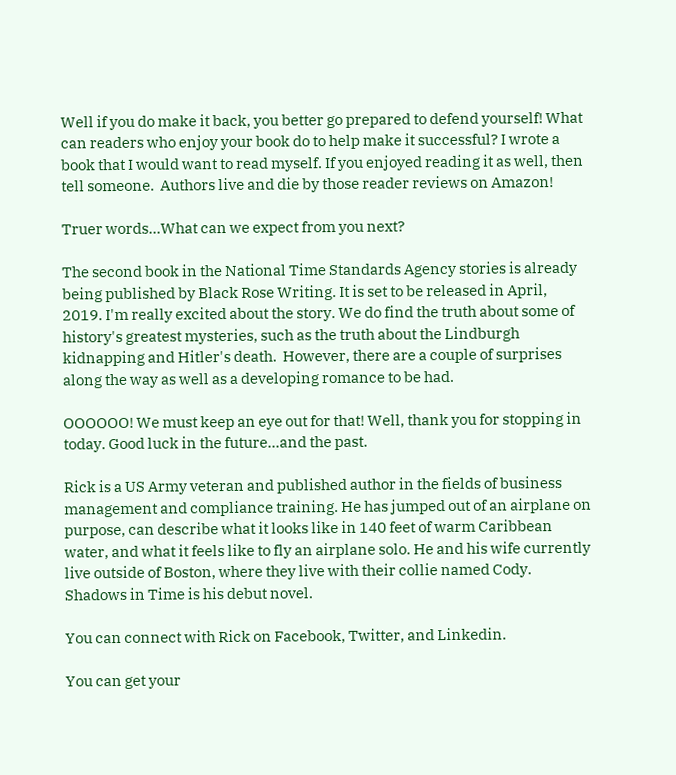Well if you do make it back, you better go prepared to defend yourself! What can readers who enjoy your book do to help make it successful? I wrote a book that I would want to read myself. If you enjoyed reading it as well, then tell someone.  Authors live and die by those reader reviews on Amazon!

Truer words...What can we expect from you next?

The second book in the National Time Standards Agency stories is already being published by Black Rose Writing. It is set to be released in April, 2019. I'm really excited about the story. We do find the truth about some of history's greatest mysteries, such as the truth about the Lindburgh kidnapping and Hitler's death.  However, there are a couple of surprises along the way as well as a developing romance to be had.

OOOOOO! We must keep an eye out for that! Well, thank you for stopping in today. Good luck in the future...and the past.

Rick is a US Army veteran and published author in the fields of business management and compliance training. He has jumped out of an airplane on purpose, can describe what it looks like in 140 feet of warm Caribbean water, and what it feels like to fly an airplane solo. He and his wife currently live outside of Boston, where they live with their collie named Cody. Shadows in Time is his debut novel.

You can connect with Rick on Facebook, Twitter, and Linkedin.

You can get your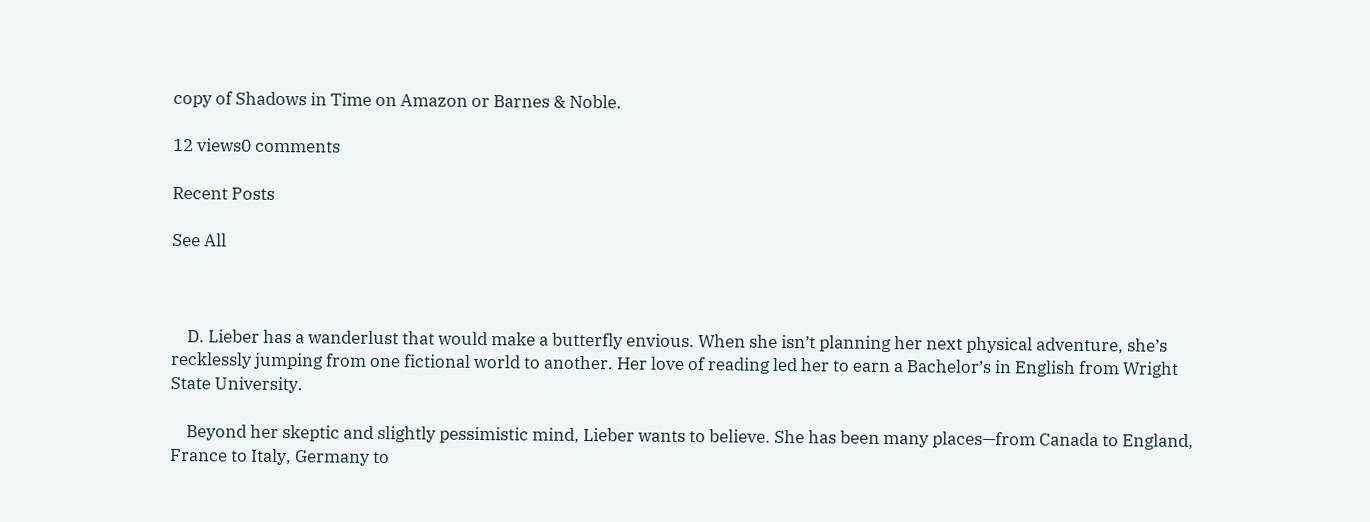copy of Shadows in Time on Amazon or Barnes & Noble.

12 views0 comments

Recent Posts

See All



    D. Lieber has a wanderlust that would make a butterfly envious. When she isn’t planning her next physical adventure, she’s recklessly jumping from one fictional world to another. Her love of reading led her to earn a Bachelor’s in English from Wright State University.

    Beyond her skeptic and slightly pessimistic mind, Lieber wants to believe. She has been many places—from Canada to England, France to Italy, Germany to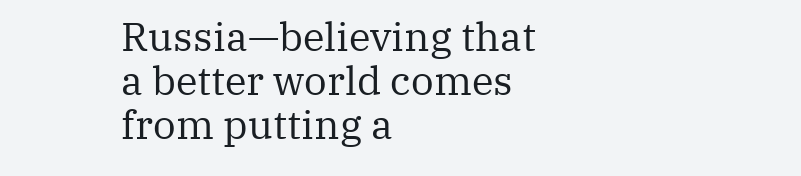Russia—believing that a better world comes from putting a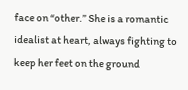face on “other.” She is a romantic idealist at heart, always fighting to keep her feet on the ground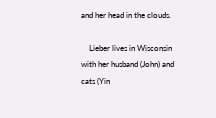and her head in the clouds.

    Lieber lives in Wisconsin with her husband (John) and cats (Yin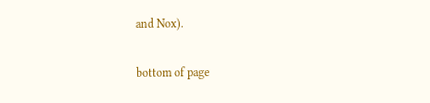and Nox).

bottom of page